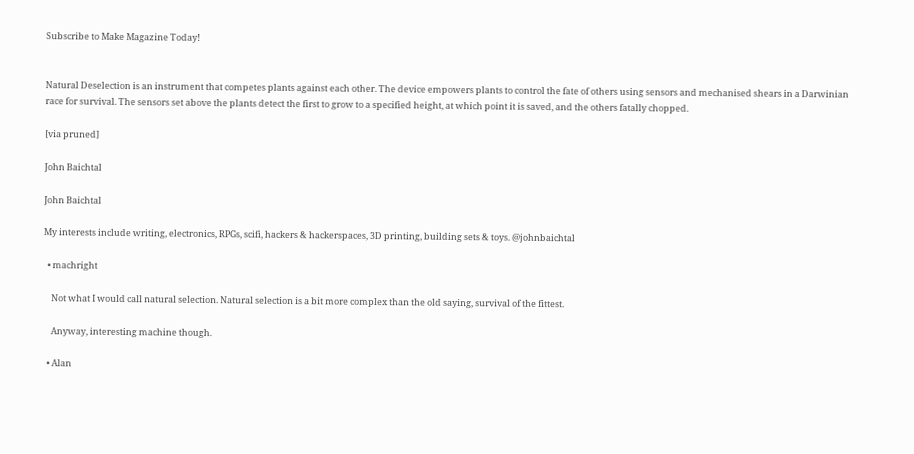Subscribe to Make Magazine Today!


Natural Deselection is an instrument that competes plants against each other. The device empowers plants to control the fate of others using sensors and mechanised shears in a Darwinian race for survival. The sensors set above the plants detect the first to grow to a specified height, at which point it is saved, and the others fatally chopped.

[via pruned]

John Baichtal

John Baichtal

My interests include writing, electronics, RPGs, scifi, hackers & hackerspaces, 3D printing, building sets & toys. @johnbaichtal

  • machright

    Not what I would call natural selection. Natural selection is a bit more complex than the old saying, survival of the fittest.

    Anyway, interesting machine though.

  • Alan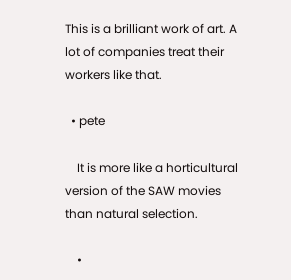This is a brilliant work of art. A lot of companies treat their workers like that.

  • pete

    It is more like a horticultural version of the SAW movies than natural selection.

    •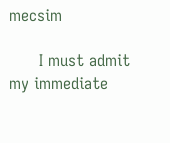mecsim

      I must admit my immediate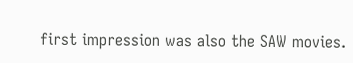first impression was also the SAW movies.